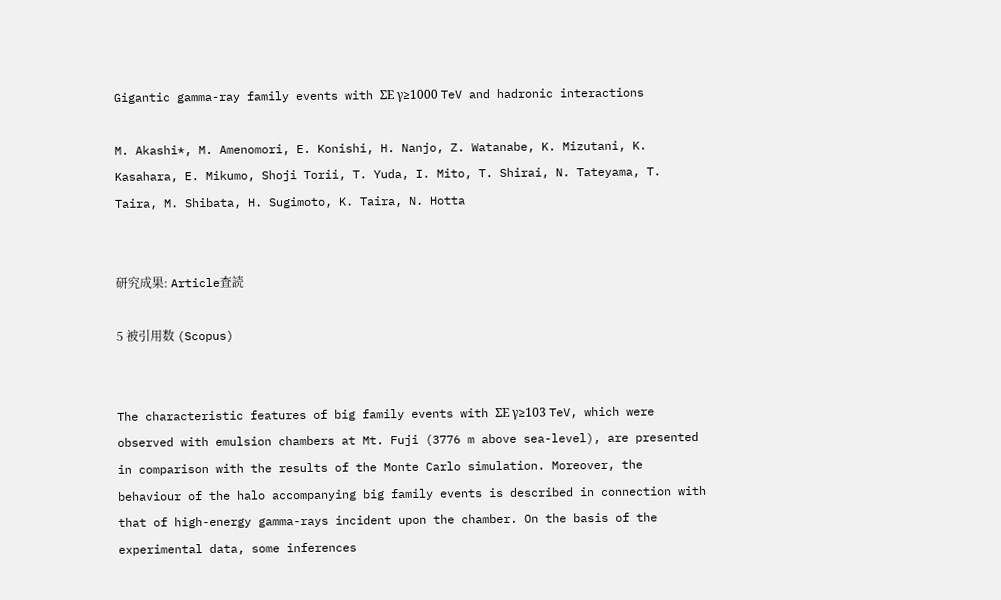Gigantic gamma-ray family events with ΣE γ≥1000 TeV and hadronic interactions

M. Akashi*, M. Amenomori, E. Konishi, H. Nanjo, Z. Watanabe, K. Mizutani, K. Kasahara, E. Mikumo, Shoji Torii, T. Yuda, I. Mito, T. Shirai, N. Tateyama, T. Taira, M. Shibata, H. Sugimoto, K. Taira, N. Hotta


研究成果: Article査読

5 被引用数 (Scopus)


The characteristic features of big family events with ΣE γ≥103 TeV, which were observed with emulsion chambers at Mt. Fuji (3776 m above sea-level), are presented in comparison with the results of the Monte Carlo simulation. Moreover, the behaviour of the halo accompanying big family events is described in connection with that of high-energy gamma-rays incident upon the chamber. On the basis of the experimental data, some inferences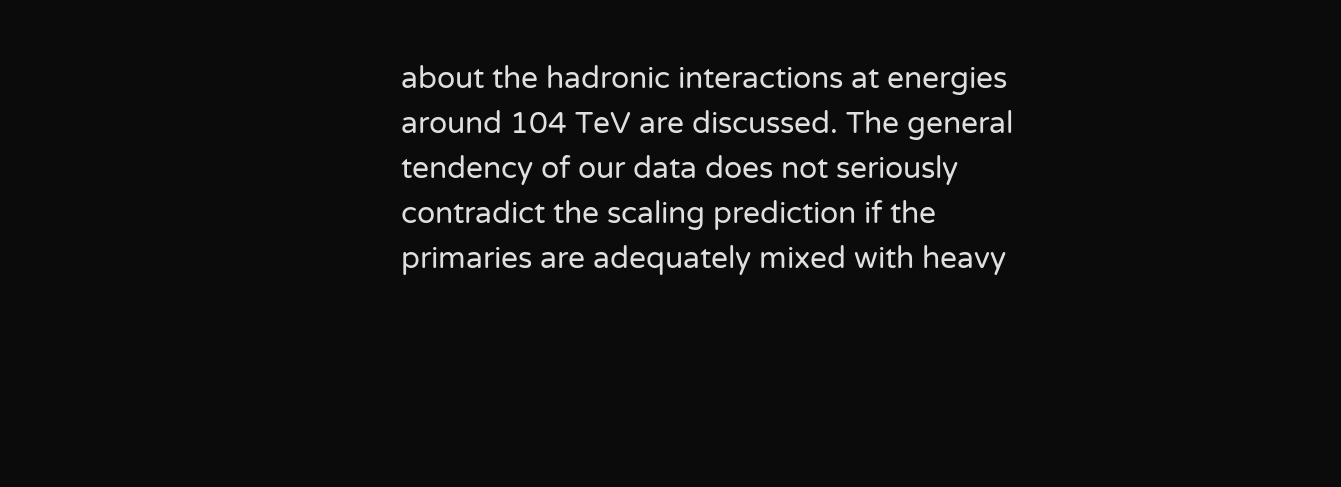about the hadronic interactions at energies around 104 TeV are discussed. The general tendency of our data does not seriously contradict the scaling prediction if the primaries are adequately mixed with heavy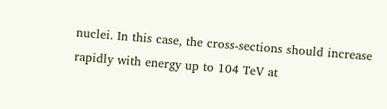nuclei. In this case, the cross-sections should increase rapidly with energy up to 104 TeV at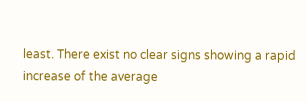least. There exist no clear signs showing a rapid increase of the average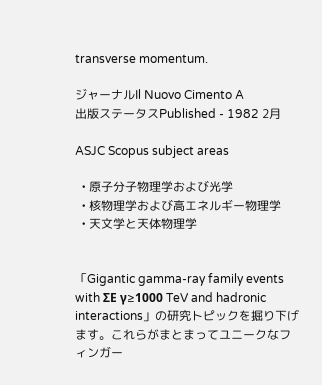transverse momentum.

ジャーナルIl Nuovo Cimento A
出版ステータスPublished - 1982 2月

ASJC Scopus subject areas

  • 原子分子物理学および光学
  • 核物理学および高エネルギー物理学
  • 天文学と天体物理学


「Gigantic gamma-ray family events with ΣE γ≥1000 TeV and hadronic interactions」の研究トピックを掘り下げます。これらがまとまってユニークなフィンガー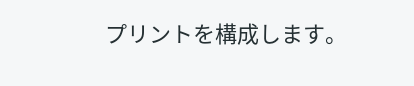プリントを構成します。